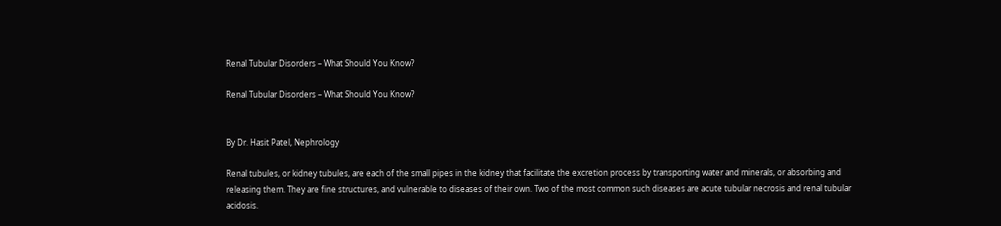Renal Tubular Disorders – What Should You Know?

Renal Tubular Disorders – What Should You Know?


By Dr. Hasit Patel, Nephrology

Renal tubules, or kidney tubules, are each of the small pipes in the kidney that facilitate the excretion process by transporting water and minerals, or absorbing and releasing them. They are fine structures, and vulnerable to diseases of their own. Two of the most common such diseases are acute tubular necrosis and renal tubular acidosis.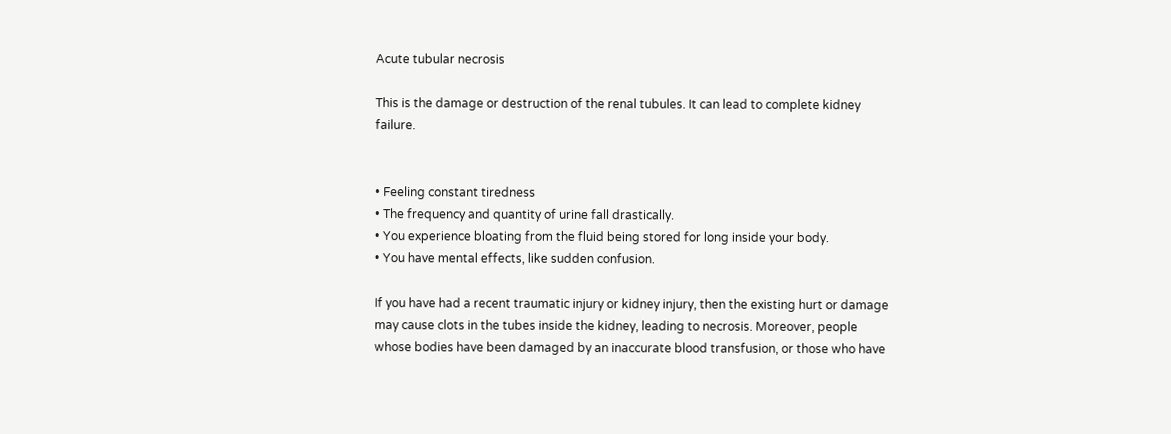Acute tubular necrosis

This is the damage or destruction of the renal tubules. It can lead to complete kidney failure.


• Feeling constant tiredness
• The frequency and quantity of urine fall drastically.
• You experience bloating from the fluid being stored for long inside your body.
• You have mental effects, like sudden confusion.

If you have had a recent traumatic injury or kidney injury, then the existing hurt or damage may cause clots in the tubes inside the kidney, leading to necrosis. Moreover, people whose bodies have been damaged by an inaccurate blood transfusion, or those who have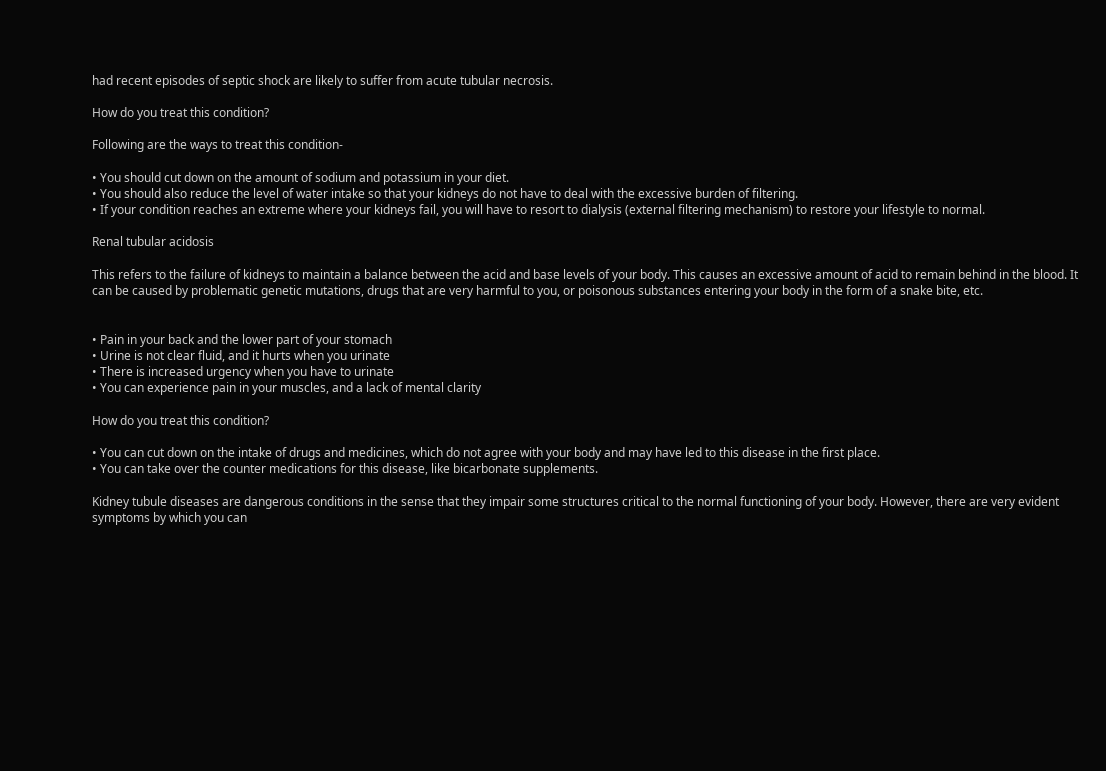had recent episodes of septic shock are likely to suffer from acute tubular necrosis.

How do you treat this condition?

Following are the ways to treat this condition-

• You should cut down on the amount of sodium and potassium in your diet.
• You should also reduce the level of water intake so that your kidneys do not have to deal with the excessive burden of filtering.
• If your condition reaches an extreme where your kidneys fail, you will have to resort to dialysis (external filtering mechanism) to restore your lifestyle to normal.

Renal tubular acidosis

This refers to the failure of kidneys to maintain a balance between the acid and base levels of your body. This causes an excessive amount of acid to remain behind in the blood. It can be caused by problematic genetic mutations, drugs that are very harmful to you, or poisonous substances entering your body in the form of a snake bite, etc.


• Pain in your back and the lower part of your stomach
• Urine is not clear fluid, and it hurts when you urinate
• There is increased urgency when you have to urinate
• You can experience pain in your muscles, and a lack of mental clarity

How do you treat this condition?

• You can cut down on the intake of drugs and medicines, which do not agree with your body and may have led to this disease in the first place.
• You can take over the counter medications for this disease, like bicarbonate supplements.

Kidney tubule diseases are dangerous conditions in the sense that they impair some structures critical to the normal functioning of your body. However, there are very evident symptoms by which you can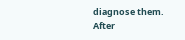diagnose them. After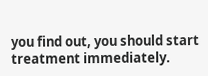you find out, you should start treatment immediately.